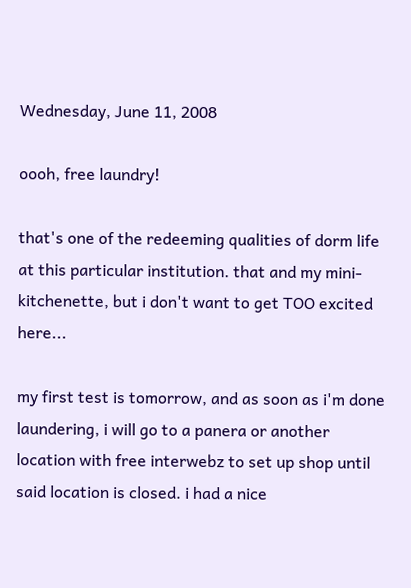Wednesday, June 11, 2008

oooh, free laundry!

that's one of the redeeming qualities of dorm life at this particular institution. that and my mini-kitchenette, but i don't want to get TOO excited here...

my first test is tomorrow, and as soon as i'm done laundering, i will go to a panera or another location with free interwebz to set up shop until said location is closed. i had a nice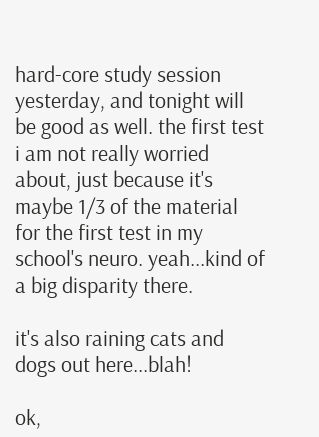hard-core study session yesterday, and tonight will be good as well. the first test i am not really worried about, just because it's maybe 1/3 of the material for the first test in my school's neuro. yeah...kind of a big disparity there.

it's also raining cats and dogs out here...blah!

ok,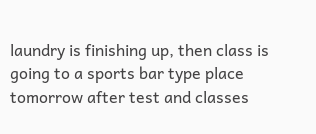laundry is finishing up, then class is going to a sports bar type place tomorrow after test and classes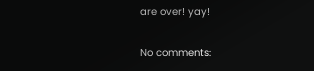are over! yay!

No comments: